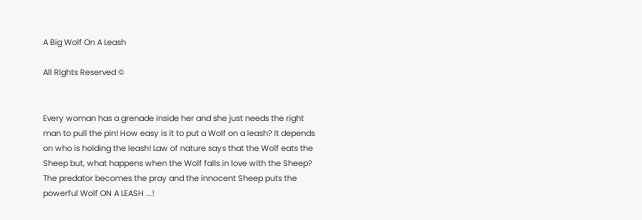A Big Wolf On A Leash

All Rights Reserved ©


Every woman has a grenade inside her and she just needs the right man to pull the pin! How easy is it to put a Wolf on a leash? It depends on who is holding the leash! Law of nature says that the Wolf eats the Sheep but, what happens when the Wolf falls in love with the Sheep? The predator becomes the pray and the innocent Sheep puts the powerful Wolf ON A LEASH ...!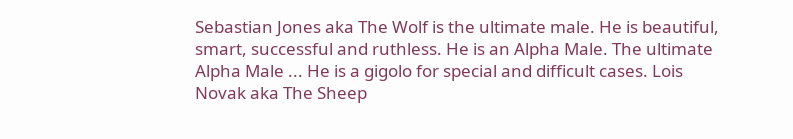Sebastian Jones aka The Wolf is the ultimate male. He is beautiful, smart, successful and ruthless. He is an Alpha Male. The ultimate Alpha Male ... He is a gigolo for special and difficult cases. Lois Novak aka The Sheep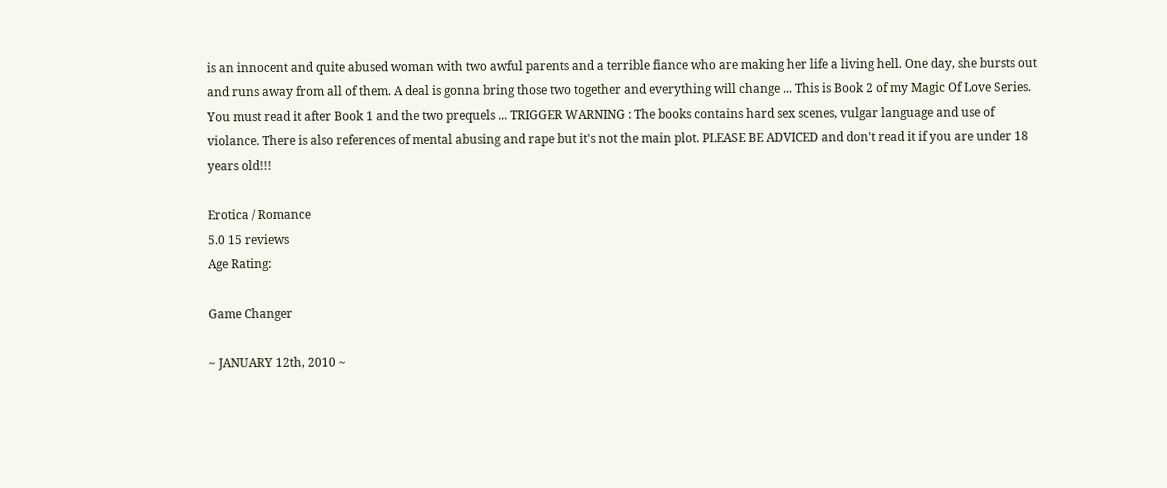is an innocent and quite abused woman with two awful parents and a terrible fiance who are making her life a living hell. One day, she bursts out and runs away from all of them. A deal is gonna bring those two together and everything will change ... This is Book 2 of my Magic Of Love Series. You must read it after Book 1 and the two prequels ... TRIGGER WARNING : The books contains hard sex scenes, vulgar language and use of violance. There is also references of mental abusing and rape but it's not the main plot. PLEASE BE ADVICED and don't read it if you are under 18 years old!!!

Erotica / Romance
5.0 15 reviews
Age Rating:

Game Changer

~ JANUARY 12th, 2010 ~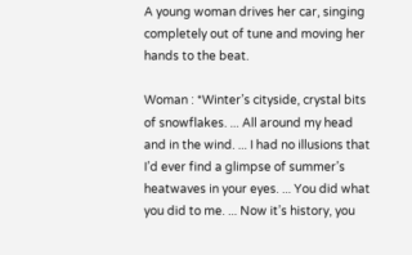A young woman drives her car, singing completely out of tune and moving her hands to the beat.

Woman : *Winter’s cityside, crystal bits of snowflakes. ... All around my head and in the wind. ... I had no illusions that I’d ever find a glimpse of summer’s heatwaves in your eyes. ... You did what you did to me. ... Now it’s history, you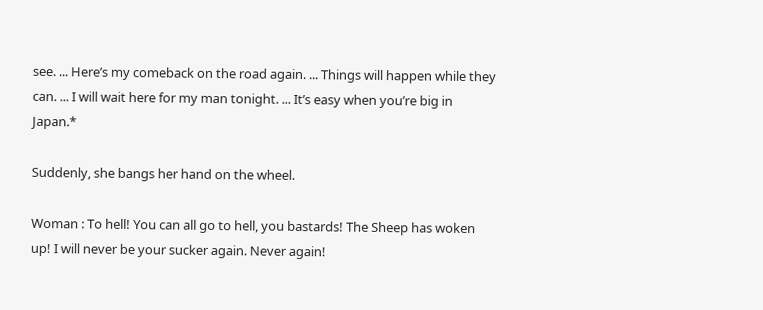see. ... Here’s my comeback on the road again. ... Things will happen while they can. ... I will wait here for my man tonight. ... It’s easy when you’re big in Japan.*

Suddenly, she bangs her hand on the wheel.

Woman : To hell! You can all go to hell, you bastards! The Sheep has woken up! I will never be your sucker again. Never again!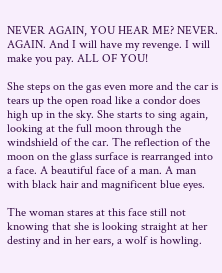NEVER AGAIN, YOU HEAR ME? NEVER. AGAIN. And I will have my revenge. I will make you pay. ALL OF YOU!

She steps on the gas even more and the car is tears up the open road like a condor does high up in the sky. She starts to sing again, looking at the full moon through the windshield of the car. The reflection of the moon on the glass surface is rearranged into a face. A beautiful face of a man. A man with black hair and magnificent blue eyes.

The woman stares at this face still not knowing that she is looking straight at her destiny and in her ears, a wolf is howling.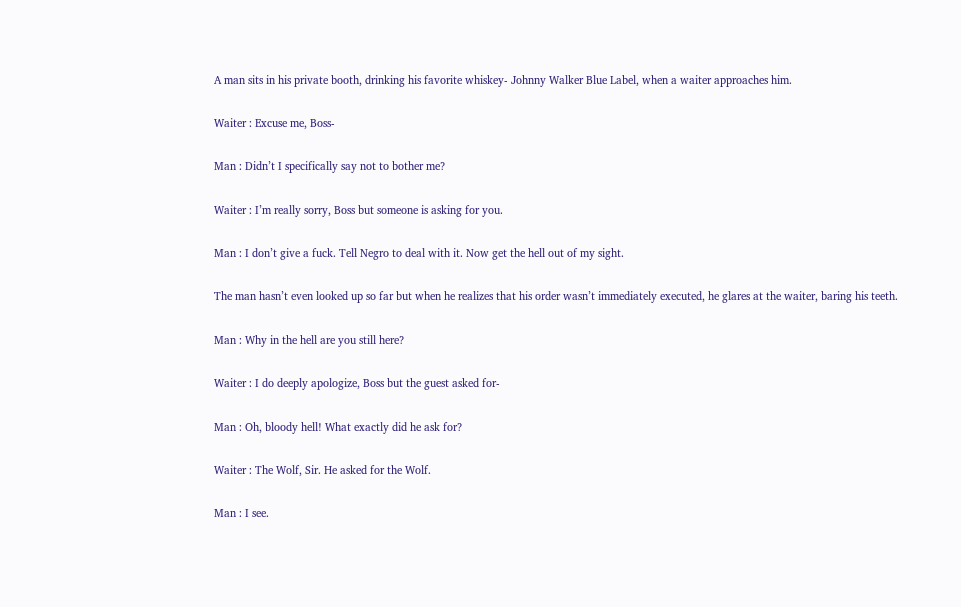A man sits in his private booth, drinking his favorite whiskey- Johnny Walker Blue Label, when a waiter approaches him.

Waiter : Excuse me, Boss-

Man : Didn’t I specifically say not to bother me?

Waiter : I’m really sorry, Boss but someone is asking for you.

Man : I don’t give a fuck. Tell Negro to deal with it. Now get the hell out of my sight.

The man hasn’t even looked up so far but when he realizes that his order wasn’t immediately executed, he glares at the waiter, baring his teeth.

Man : Why in the hell are you still here?

Waiter : I do deeply apologize, Boss but the guest asked for-

Man : Oh, bloody hell! What exactly did he ask for?

Waiter : The Wolf, Sir. He asked for the Wolf.

Man : I see.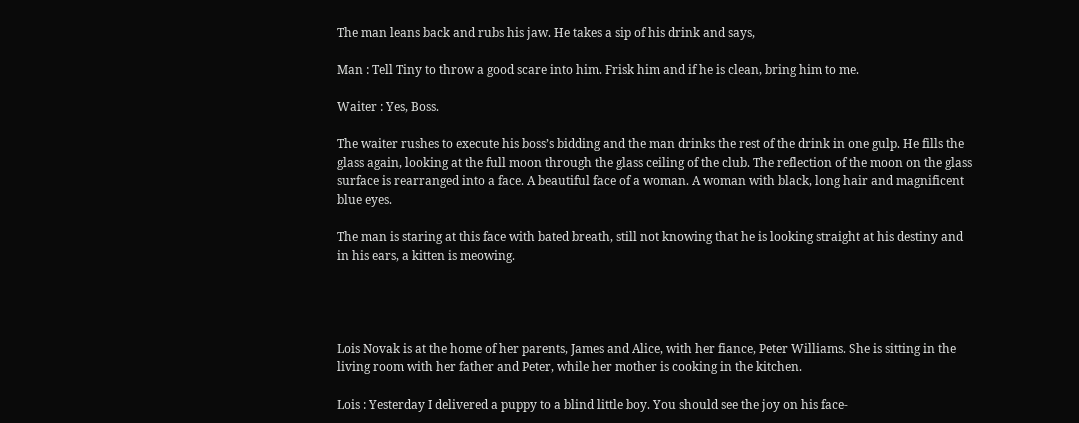The man leans back and rubs his jaw. He takes a sip of his drink and says,

Man : Tell Tiny to throw a good scare into him. Frisk him and if he is clean, bring him to me.

Waiter : Yes, Boss.

The waiter rushes to execute his boss’s bidding and the man drinks the rest of the drink in one gulp. He fills the glass again, looking at the full moon through the glass ceiling of the club. The reflection of the moon on the glass surface is rearranged into a face. A beautiful face of a woman. A woman with black, long hair and magnificent blue eyes.

The man is staring at this face with bated breath, still not knowing that he is looking straight at his destiny and in his ears, a kitten is meowing.




Lois Novak is at the home of her parents, James and Alice, with her fiance, Peter Williams. She is sitting in the living room with her father and Peter, while her mother is cooking in the kitchen.

Lois : Yesterday I delivered a puppy to a blind little boy. You should see the joy on his face-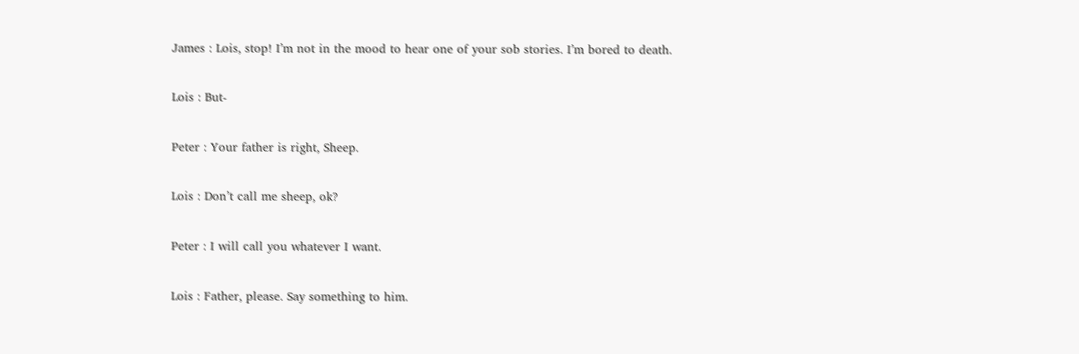James : Lois, stop! I’m not in the mood to hear one of your sob stories. I’m bored to death.

Lois : But-

Peter : Your father is right, Sheep.

Lois : Don’t call me sheep, ok?

Peter : I will call you whatever I want.

Lois : Father, please. Say something to him.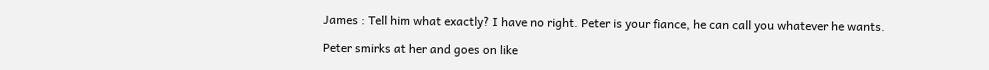James : Tell him what exactly? I have no right. Peter is your fiance, he can call you whatever he wants.

Peter smirks at her and goes on like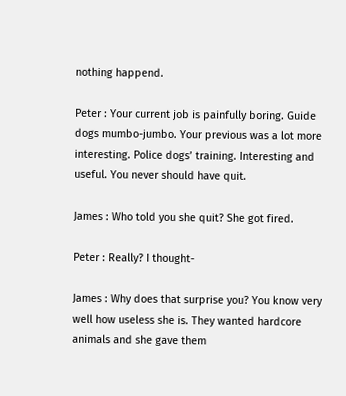nothing happend.

Peter : Your current job is painfully boring. Guide dogs mumbo-jumbo. Your previous was a lot more interesting. Police dogs’ training. Interesting and useful. You never should have quit.

James : Who told you she quit? She got fired.

Peter : Really? I thought-

James : Why does that surprise you? You know very well how useless she is. They wanted hardcore animals and she gave them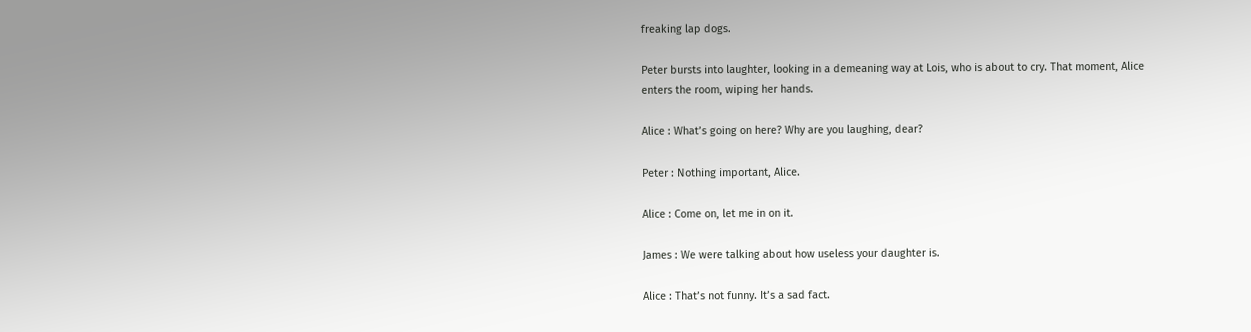freaking lap dogs.

Peter bursts into laughter, looking in a demeaning way at Lois, who is about to cry. That moment, Alice enters the room, wiping her hands.

Alice : What’s going on here? Why are you laughing, dear?

Peter : Nothing important, Alice.

Alice : Come on, let me in on it.

James : We were talking about how useless your daughter is.

Alice : That’s not funny. It’s a sad fact.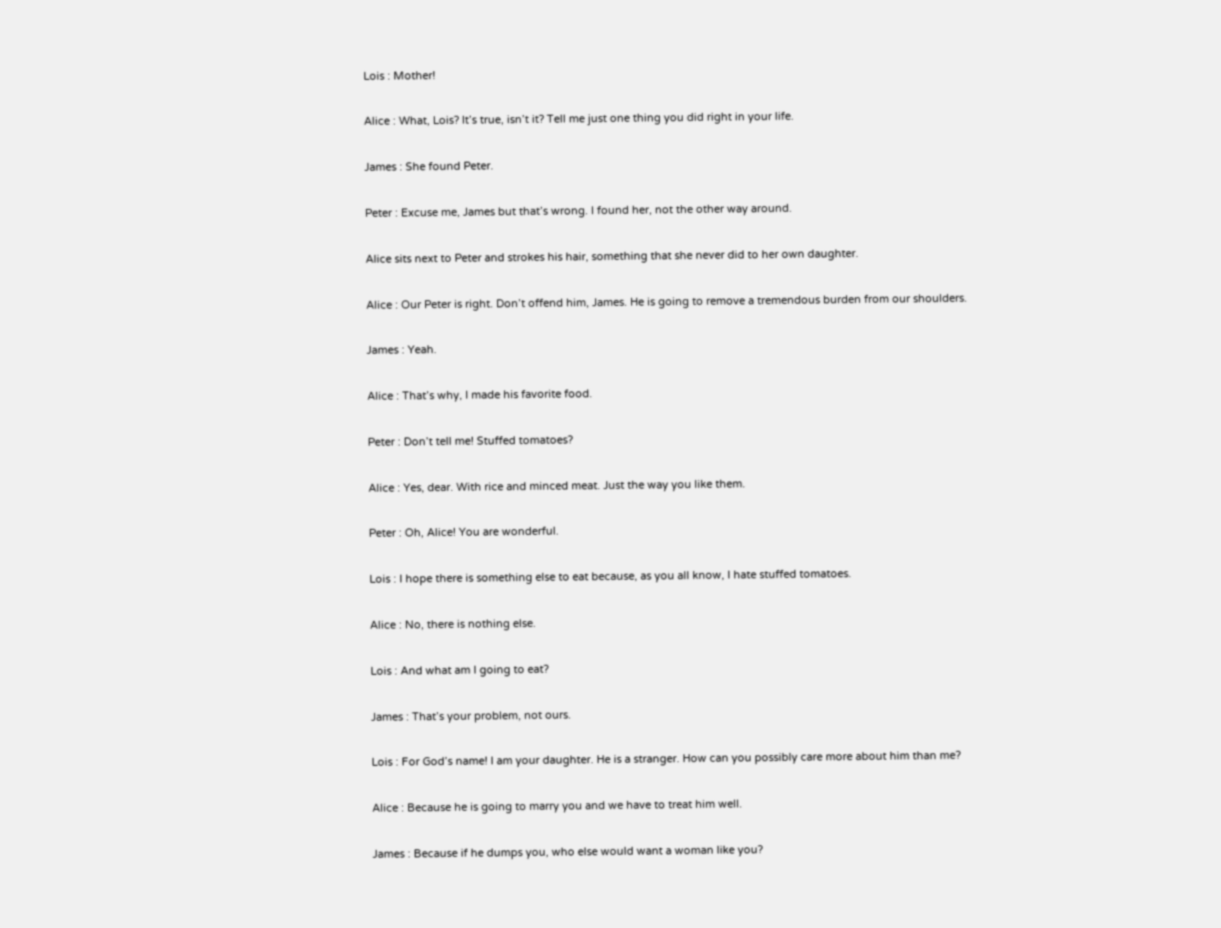Lois : Mother!

Alice : What, Lois? It’s true, isn’t it? Tell me just one thing you did right in your life.

James : She found Peter.

Peter : Excuse me, James but that’s wrong. I found her, not the other way around.

Alice sits next to Peter and strokes his hair, something that she never did to her own daughter.

Alice : Our Peter is right. Don’t offend him, James. He is going to remove a tremendous burden from our shoulders.

James : Yeah.

Alice : That’s why, I made his favorite food.

Peter : Don’t tell me! Stuffed tomatoes?

Alice : Yes, dear. With rice and minced meat. Just the way you like them.

Peter : Oh, Alice! You are wonderful.

Lois : I hope there is something else to eat because, as you all know, I hate stuffed tomatoes.

Alice : No, there is nothing else.

Lois : And what am I going to eat?

James : That’s your problem, not ours.

Lois : For God’s name! I am your daughter. He is a stranger. How can you possibly care more about him than me?

Alice : Because he is going to marry you and we have to treat him well.

James : Because if he dumps you, who else would want a woman like you?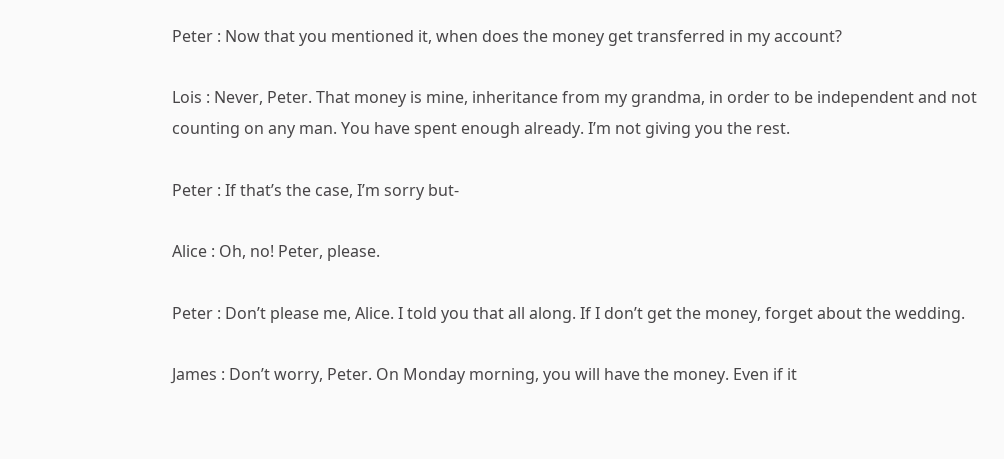Peter : Now that you mentioned it, when does the money get transferred in my account?

Lois : Never, Peter. That money is mine, inheritance from my grandma, in order to be independent and not counting on any man. You have spent enough already. I’m not giving you the rest.

Peter : If that’s the case, I’m sorry but-

Alice : Oh, no! Peter, please.

Peter : Don’t please me, Alice. I told you that all along. If I don’t get the money, forget about the wedding.

James : Don’t worry, Peter. On Monday morning, you will have the money. Even if it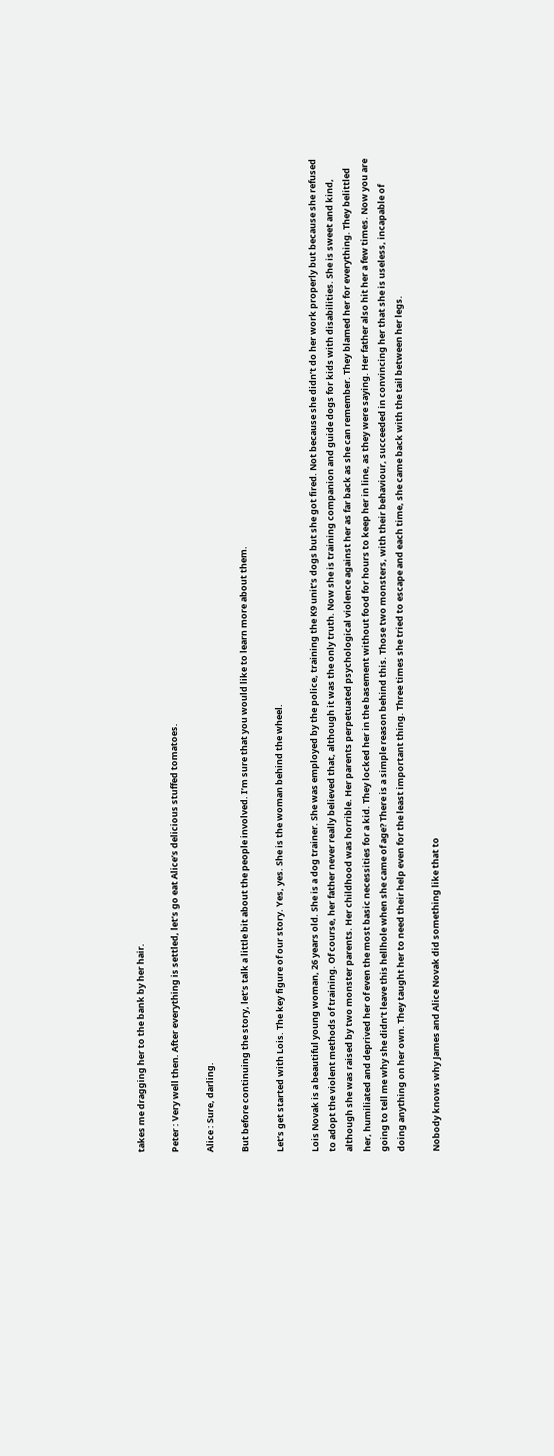takes me dragging her to the bank by her hair.

Peter : Very well then. After everything is settled, let’s go eat Alice’s delicious stuffed tomatoes.

Alice : Sure, darling.

But before continuing the story, let’s talk a little bit about the people involved. I’m sure that you would like to learn more about them.

Let’s get started with Lois. The key figure of our story. Yes, yes. She is the woman behind the wheel.

Lois Novak is a beautiful young woman, 26 years old. She is a dog trainer. She was employed by the police, training the K9 unit’s dogs but she got fired. Not because she didn’t do her work properly but because she refused to adopt the violent methods of training. Of course, her father never really believed that, although it was the only truth. Now she is training companion and guide dogs for kids with disabilities. She is sweet and kind, although she was raised by two monster parents. Her childhood was horrible. Her parents perpetuated psychological violence against her as far back as she can remember. They blamed her for everything. They belittled her, humiliated and deprived her of even the most basic necessities for a kid. They locked her in the basement without food for hours to keep her in line, as they were saying. Her father also hit her a few times. Now you are going to tell me why she didn’t leave this hellhole when she came of age? There is a simple reason behind this. Those two monsters, with their behaviour, succeeded in convincing her that she is useless, incapable of doing anything on her own. They taught her to need their help even for the least important thing. Three times she tried to escape and each time, she came back with the tail between her legs.

Nobody knows why James and Alice Novak did something like that to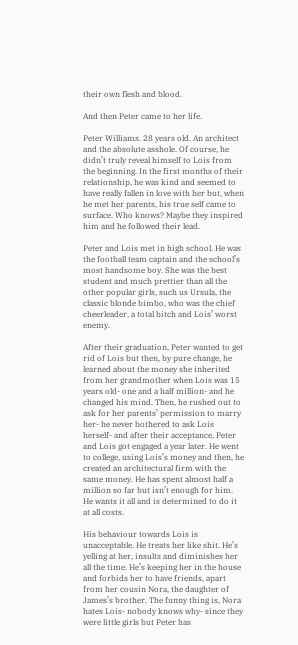their own flesh and blood.

And then Peter came to her life.

Peter Williams. 28 years old. An architect and the absolute asshole. Of course, he didn’t truly reveal himself to Lois from the beginning. In the first months of their relationship, he was kind and seemed to have really fallen in love with her but, when he met her parents, his true self came to surface. Who knows? Maybe they inspired him and he followed their lead.

Peter and Lois met in high school. He was the football team captain and the school’s most handsome boy. She was the best student and much prettier than all the other popular girls, such us Ursula, the classic blonde bimbo, who was the chief cheerleader, a total bitch and Lois’ worst enemy.

After their graduation, Peter wanted to get rid of Lois but then, by pure change, he learned about the money she inherited from her grandmother when Lois was 15 years old- one and a half million- and he changed his mind. Then, he rushed out to ask for her parents’ permission to marry her- he never bothered to ask Lois herself- and after their acceptance, Peter and Lois got engaged a year later. He went to college, using Lois’s money and then, he created an architectural firm with the same money. He has spent almost half a million so far but isn’t enough for him. He wants it all and is determined to do it at all costs.

His behaviour towards Lois is unacceptable. He treats her like shit. He’s yelling at her, insults and diminishes her all the time. He’s keeping her in the house and forbids her to have friends, apart from her cousin Nora, the daughter of James’s brother. The funny thing is, Nora hates Lois- nobody knows why- since they were little girls but Peter has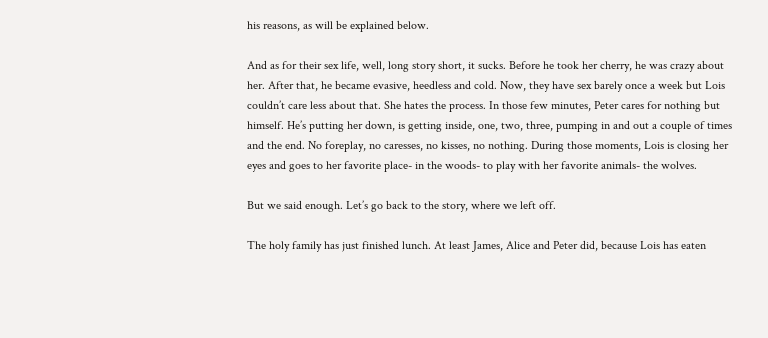his reasons, as will be explained below.

And as for their sex life, well, long story short, it sucks. Before he took her cherry, he was crazy about her. After that, he became evasive, heedless and cold. Now, they have sex barely once a week but Lois couldn’t care less about that. She hates the process. In those few minutes, Peter cares for nothing but himself. He’s putting her down, is getting inside, one, two, three, pumping in and out a couple of times and the end. No foreplay, no caresses, no kisses, no nothing. During those moments, Lois is closing her eyes and goes to her favorite place- in the woods- to play with her favorite animals- the wolves.

But we said enough. Let’s go back to the story, where we left off.

The holy family has just finished lunch. At least James, Alice and Peter did, because Lois has eaten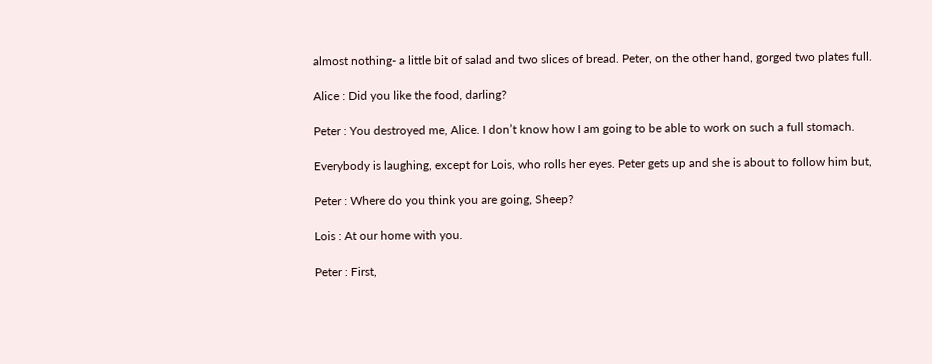almost nothing- a little bit of salad and two slices of bread. Peter, on the other hand, gorged two plates full.

Alice : Did you like the food, darling?

Peter : You destroyed me, Alice. I don’t know how I am going to be able to work on such a full stomach.

Everybody is laughing, except for Lois, who rolls her eyes. Peter gets up and she is about to follow him but,

Peter : Where do you think you are going, Sheep?

Lois : At our home with you.

Peter : First,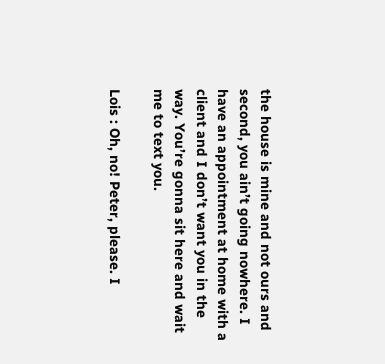the house is mine and not ours and second, you ain’t going nowhere. I have an appointment at home with a client and I don’t want you in the way. You’re gonna sit here and wait me to text you.

Lois : Oh, no! Peter, please. I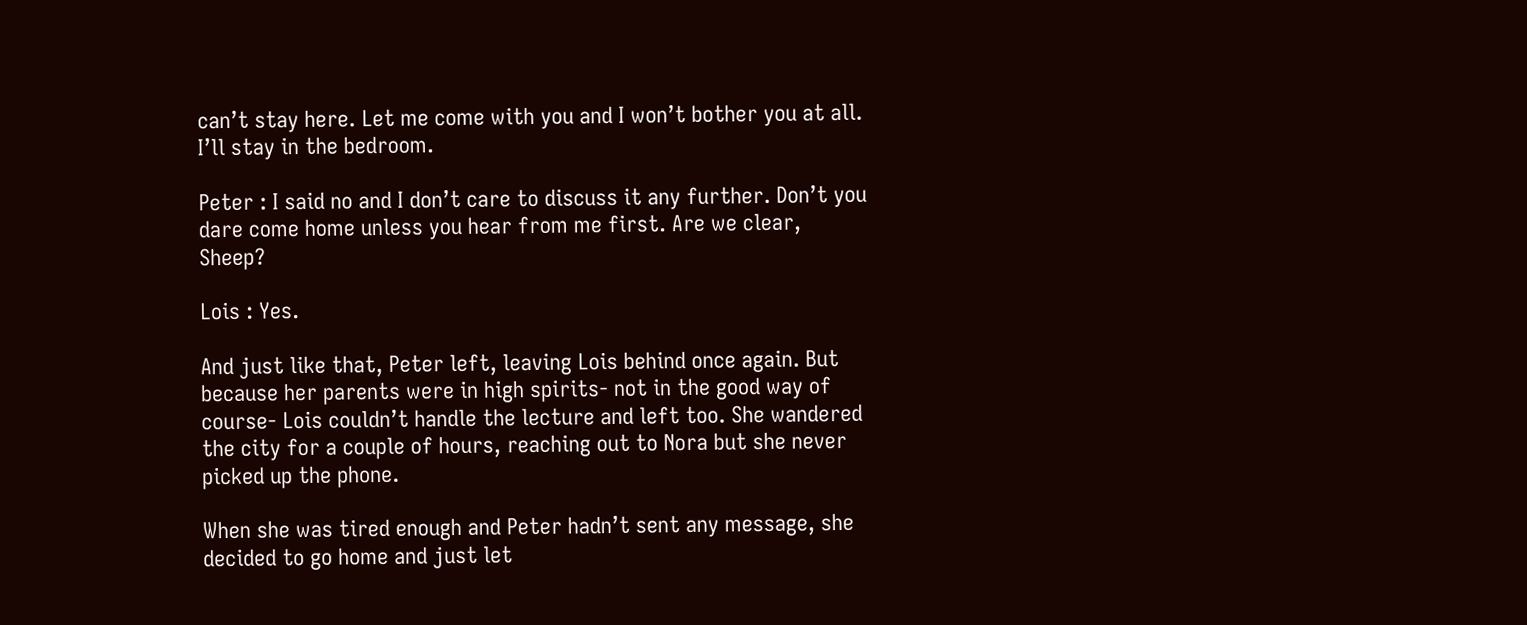can’t stay here. Let me come with you and I won’t bother you at all. I’ll stay in the bedroom.

Peter : I said no and I don’t care to discuss it any further. Don’t you dare come home unless you hear from me first. Are we clear, Sheep?

Lois : Yes.

And just like that, Peter left, leaving Lois behind once again. But because her parents were in high spirits- not in the good way of course- Lois couldn’t handle the lecture and left too. She wandered the city for a couple of hours, reaching out to Nora but she never picked up the phone.

When she was tired enough and Peter hadn’t sent any message, she decided to go home and just let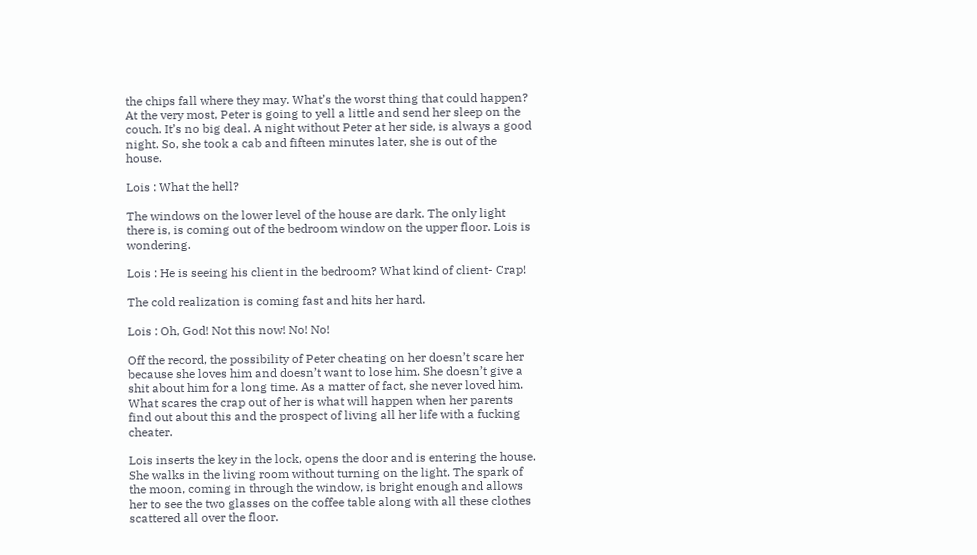the chips fall where they may. What’s the worst thing that could happen? At the very most, Peter is going to yell a little and send her sleep on the couch. It’s no big deal. A night without Peter at her side, is always a good night. So, she took a cab and fifteen minutes later, she is out of the house.

Lois : What the hell?

The windows on the lower level of the house are dark. The only light there is, is coming out of the bedroom window on the upper floor. Lois is wondering.

Lois : He is seeing his client in the bedroom? What kind of client- Crap!

The cold realization is coming fast and hits her hard.

Lois : Oh, God! Not this now! No! No!

Off the record, the possibility of Peter cheating on her doesn’t scare her because she loves him and doesn’t want to lose him. She doesn’t give a shit about him for a long time. As a matter of fact, she never loved him. What scares the crap out of her is what will happen when her parents find out about this and the prospect of living all her life with a fucking cheater.

Lois inserts the key in the lock, opens the door and is entering the house. She walks in the living room without turning on the light. The spark of the moon, coming in through the window, is bright enough and allows her to see the two glasses on the coffee table along with all these clothes scattered all over the floor.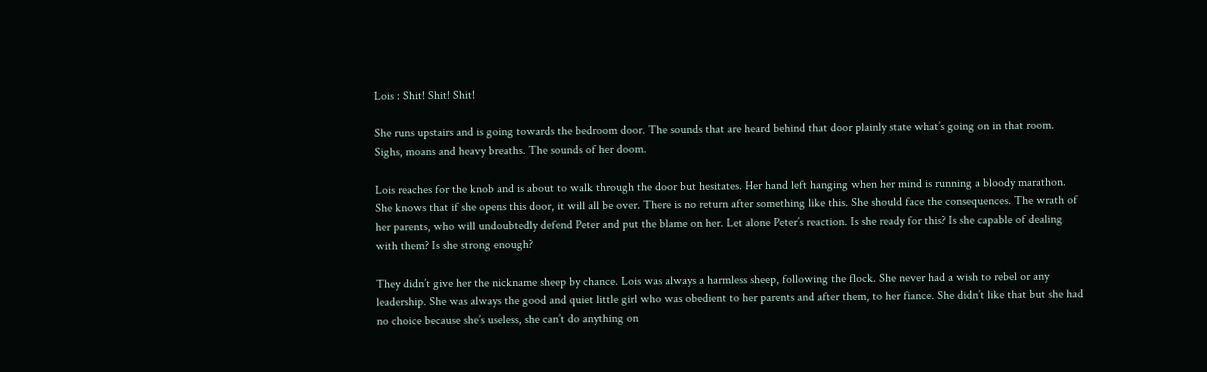Lois : Shit! Shit! Shit!

She runs upstairs and is going towards the bedroom door. The sounds that are heard behind that door plainly state what’s going on in that room. Sighs, moans and heavy breaths. The sounds of her doom.

Lois reaches for the knob and is about to walk through the door but hesitates. Her hand left hanging when her mind is running a bloody marathon. She knows that if she opens this door, it will all be over. There is no return after something like this. She should face the consequences. The wrath of her parents, who will undoubtedly defend Peter and put the blame on her. Let alone Peter’s reaction. Is she ready for this? Is she capable of dealing with them? Is she strong enough?

They didn’t give her the nickname sheep by chance. Lois was always a harmless sheep, following the flock. She never had a wish to rebel or any leadership. She was always the good and quiet little girl who was obedient to her parents and after them, to her fiance. She didn’t like that but she had no choice because she’s useless, she can’t do anything on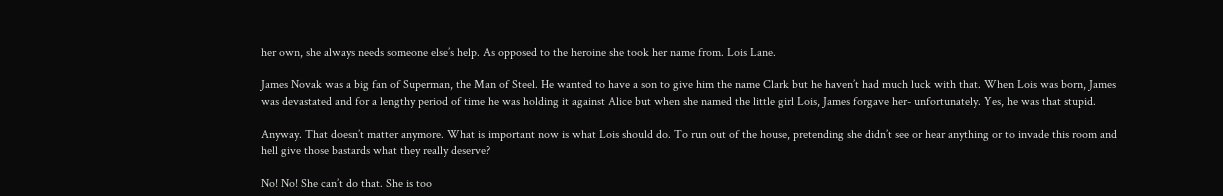her own, she always needs someone else’s help. As opposed to the heroine she took her name from. Lois Lane.

James Novak was a big fan of Superman, the Man of Steel. He wanted to have a son to give him the name Clark but he haven’t had much luck with that. When Lois was born, James was devastated and for a lengthy period of time he was holding it against Alice but when she named the little girl Lois, James forgave her- unfortunately. Yes, he was that stupid.

Anyway. That doesn’t matter anymore. What is important now is what Lois should do. To run out of the house, pretending she didn’t see or hear anything or to invade this room and hell give those bastards what they really deserve?

No! No! She can’t do that. She is too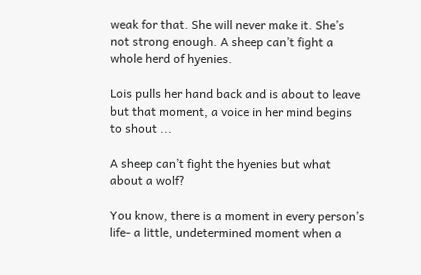weak for that. She will never make it. She’s not strong enough. A sheep can’t fight a whole herd of hyenies.

Lois pulls her hand back and is about to leave but that moment, a voice in her mind begins to shout ...

A sheep can’t fight the hyenies but what about a wolf?

You know, there is a moment in every person’s life- a little, undetermined moment when a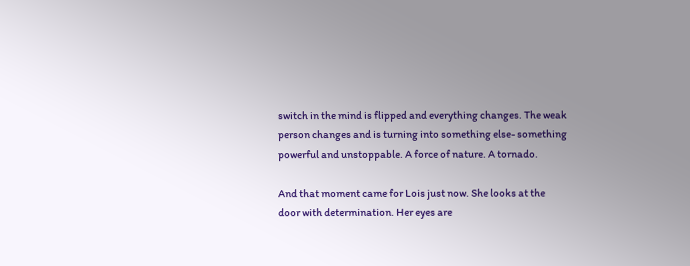switch in the mind is flipped and everything changes. The weak person changes and is turning into something else- something powerful and unstoppable. A force of nature. A tornado.

And that moment came for Lois just now. She looks at the door with determination. Her eyes are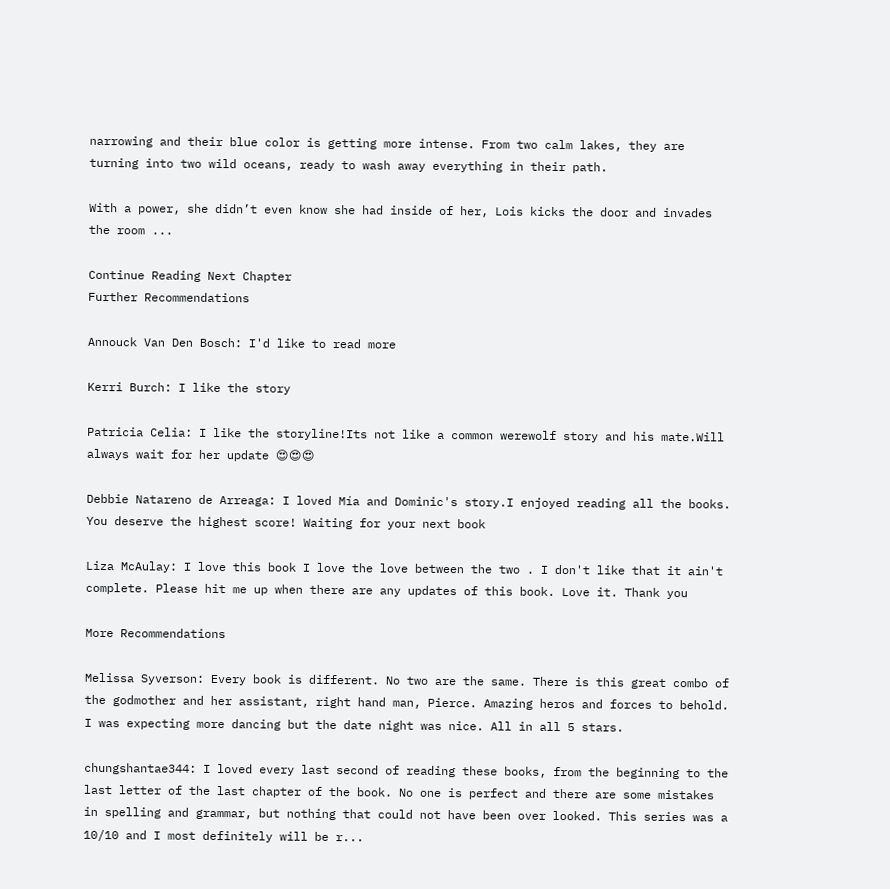narrowing and their blue color is getting more intense. From two calm lakes, they are turning into two wild oceans, ready to wash away everything in their path.

With a power, she didn’t even know she had inside of her, Lois kicks the door and invades the room ...

Continue Reading Next Chapter
Further Recommendations

Annouck Van Den Bosch: I'd like to read more

Kerri Burch: I like the story

Patricia Celia: I like the storyline!Its not like a common werewolf story and his mate.Will always wait for her update 😍😍😍

Debbie Natareno de Arreaga: I loved Mía and Dominic's story.I enjoyed reading all the books. You deserve the highest score! Waiting for your next book

Liza McAulay: I love this book I love the love between the two . I don't like that it ain't complete. Please hit me up when there are any updates of this book. Love it. Thank you

More Recommendations

Melissa Syverson: Every book is different. No two are the same. There is this great combo of the godmother and her assistant, right hand man, Pierce. Amazing heros and forces to behold. I was expecting more dancing but the date night was nice. All in all 5 stars.

chungshantae344: I loved every last second of reading these books, from the beginning to the last letter of the last chapter of the book. No one is perfect and there are some mistakes in spelling and grammar, but nothing that could not have been over looked. This series was a 10/10 and I most definitely will be r...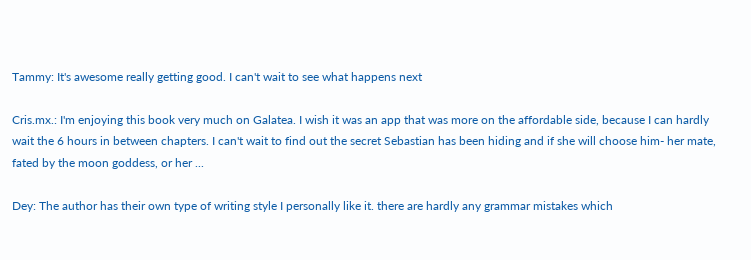Tammy: It's awesome really getting good. I can't wait to see what happens next

Cris.mx.: I'm enjoying this book very much on Galatea. I wish it was an app that was more on the affordable side, because I can hardly wait the 6 hours in between chapters. I can't wait to find out the secret Sebastian has been hiding and if she will choose him- her mate, fated by the moon goddess, or her ...

Dey: The author has their own type of writing style I personally like it. there are hardly any grammar mistakes which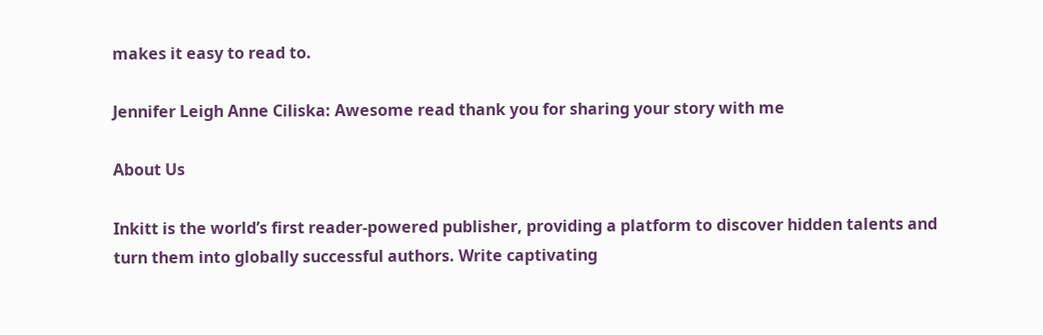makes it easy to read to.

Jennifer Leigh Anne Ciliska: Awesome read thank you for sharing your story with me

About Us

Inkitt is the world’s first reader-powered publisher, providing a platform to discover hidden talents and turn them into globally successful authors. Write captivating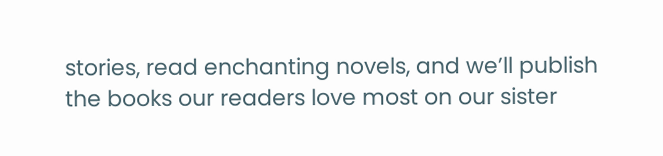stories, read enchanting novels, and we’ll publish the books our readers love most on our sister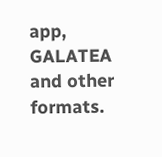app, GALATEA and other formats.